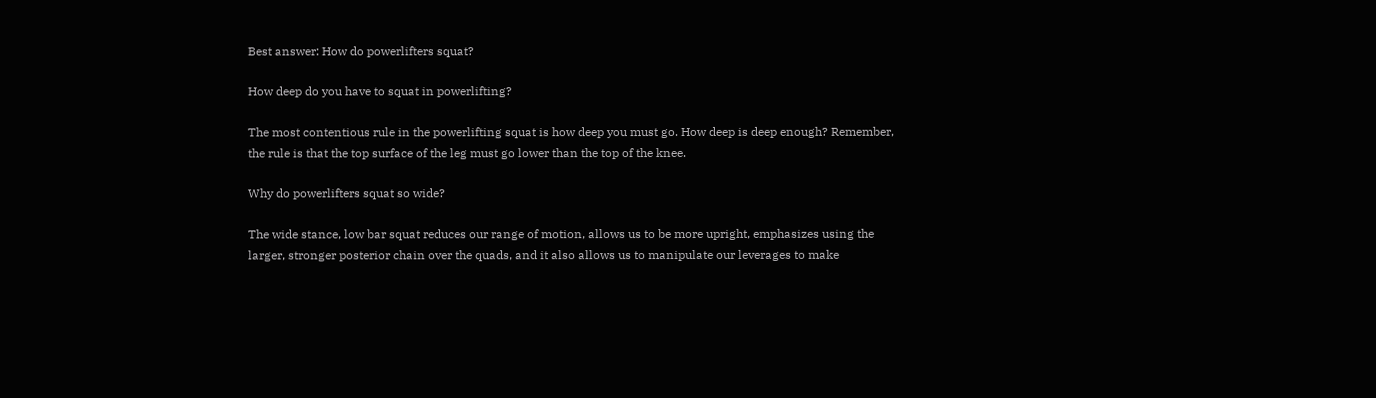Best answer: How do powerlifters squat?

How deep do you have to squat in powerlifting?

The most contentious rule in the powerlifting squat is how deep you must go. How deep is deep enough? Remember, the rule is that the top surface of the leg must go lower than the top of the knee.

Why do powerlifters squat so wide?

The wide stance, low bar squat reduces our range of motion, allows us to be more upright, emphasizes using the larger, stronger posterior chain over the quads, and it also allows us to manipulate our leverages to make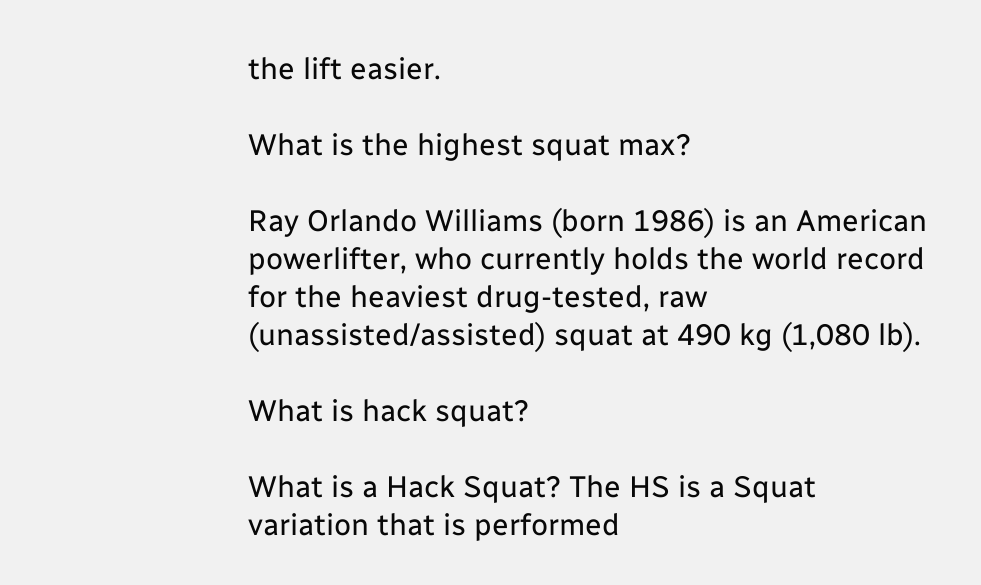the lift easier.

What is the highest squat max?

Ray Orlando Williams (born 1986) is an American powerlifter, who currently holds the world record for the heaviest drug-tested, raw (unassisted/assisted) squat at 490 kg (1,080 lb).

What is hack squat?

What is a Hack Squat? The HS is a Squat variation that is performed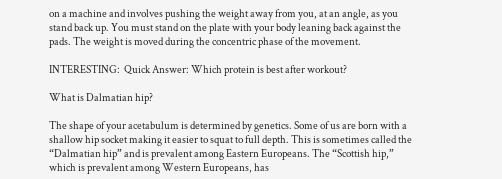on a machine and involves pushing the weight away from you, at an angle, as you stand back up. You must stand on the plate with your body leaning back against the pads. The weight is moved during the concentric phase of the movement.

INTERESTING:  Quick Answer: Which protein is best after workout?

What is Dalmatian hip?

The shape of your acetabulum is determined by genetics. Some of us are born with a shallow hip socket making it easier to squat to full depth. This is sometimes called the “Dalmatian hip” and is prevalent among Eastern Europeans. The “Scottish hip,” which is prevalent among Western Europeans, has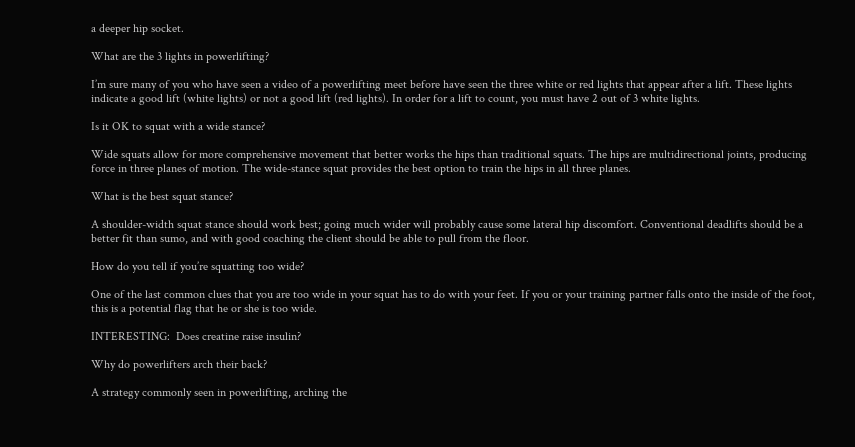a deeper hip socket.

What are the 3 lights in powerlifting?

I’m sure many of you who have seen a video of a powerlifting meet before have seen the three white or red lights that appear after a lift. These lights indicate a good lift (white lights) or not a good lift (red lights). In order for a lift to count, you must have 2 out of 3 white lights.

Is it OK to squat with a wide stance?

Wide squats allow for more comprehensive movement that better works the hips than traditional squats. The hips are multidirectional joints, producing force in three planes of motion. The wide-stance squat provides the best option to train the hips in all three planes.

What is the best squat stance?

A shoulder-width squat stance should work best; going much wider will probably cause some lateral hip discomfort. Conventional deadlifts should be a better fit than sumo, and with good coaching the client should be able to pull from the floor.

How do you tell if you’re squatting too wide?

One of the last common clues that you are too wide in your squat has to do with your feet. If you or your training partner falls onto the inside of the foot, this is a potential flag that he or she is too wide.

INTERESTING:  Does creatine raise insulin?

Why do powerlifters arch their back?

A strategy commonly seen in powerlifting, arching the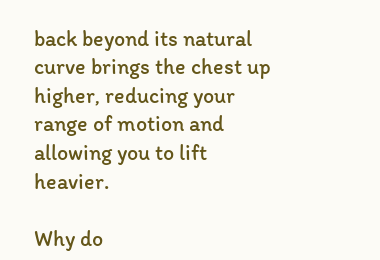back beyond its natural curve brings the chest up higher, reducing your range of motion and allowing you to lift heavier.

Why do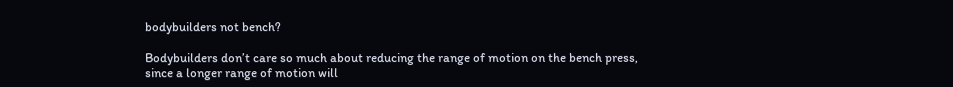bodybuilders not bench?

Bodybuilders don’t care so much about reducing the range of motion on the bench press, since a longer range of motion will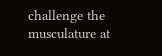challenge the musculature at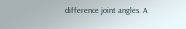difference joint angles. A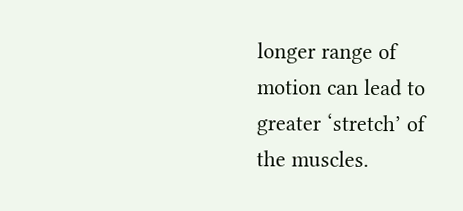longer range of motion can lead to greater ‘stretch’ of the muscles.